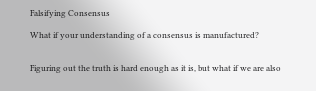Falsifying Consensus

What if your understanding of a consensus is manufactured?


Figuring out the truth is hard enough as it is, but what if we are also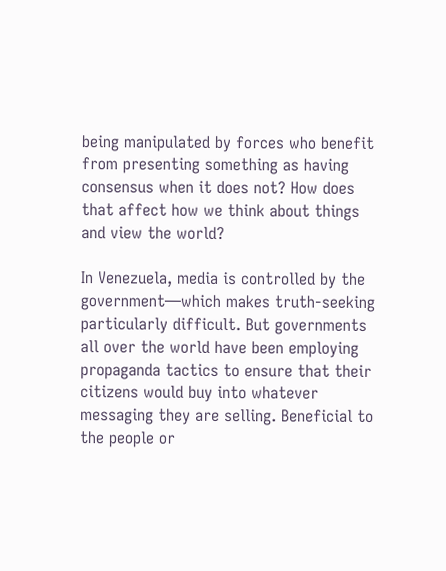being manipulated by forces who benefit from presenting something as having consensus when it does not? How does that affect how we think about things and view the world?

In Venezuela, media is controlled by the government—which makes truth-seeking particularly difficult. But governments all over the world have been employing propaganda tactics to ensure that their citizens would buy into whatever messaging they are selling. Beneficial to the people or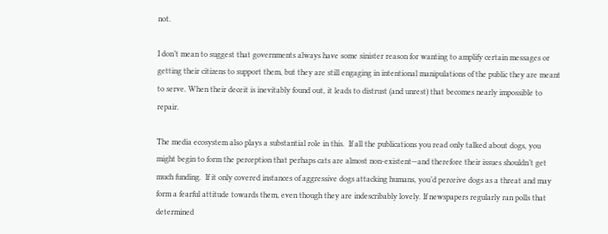not.

I don’t mean to suggest that governments always have some sinister reason for wanting to amplify certain messages or getting their citizens to support them, but they are still engaging in intentional manipulations of the public they are meant to serve. When their deceit is inevitably found out, it leads to distrust (and unrest) that becomes nearly impossible to repair.

The media ecosystem also plays a substantial role in this.  If all the publications you read only talked about dogs, you might begin to form the perception that perhaps cats are almost non-existent—and therefore their issues shouldn’t get much funding.  If it only covered instances of aggressive dogs attacking humans, you’d perceive dogs as a threat and may form a fearful attitude towards them, even though they are indescribably lovely. If newspapers regularly ran polls that determined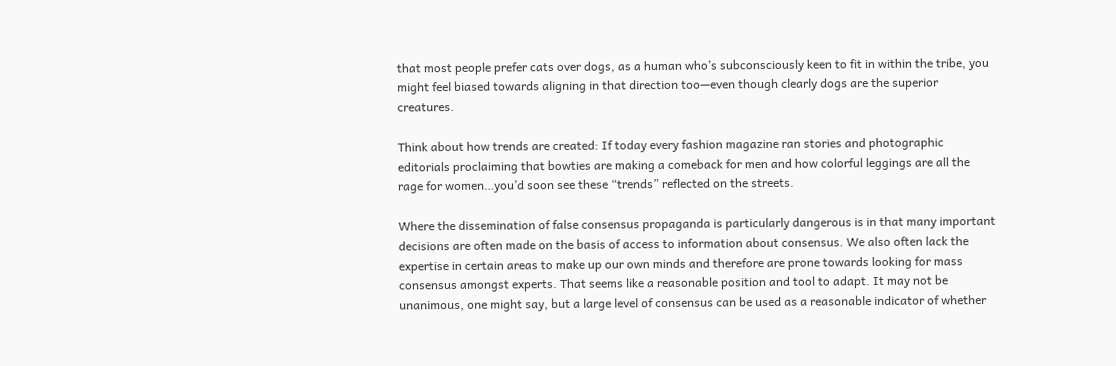that most people prefer cats over dogs, as a human who’s subconsciously keen to fit in within the tribe, you might feel biased towards aligning in that direction too—even though clearly dogs are the superior creatures.

Think about how trends are created: If today every fashion magazine ran stories and photographic editorials proclaiming that bowties are making a comeback for men and how colorful leggings are all the rage for women…you’d soon see these “trends” reflected on the streets.

Where the dissemination of false consensus propaganda is particularly dangerous is in that many important decisions are often made on the basis of access to information about consensus. We also often lack the expertise in certain areas to make up our own minds and therefore are prone towards looking for mass consensus amongst experts. That seems like a reasonable position and tool to adapt. It may not be unanimous, one might say, but a large level of consensus can be used as a reasonable indicator of whether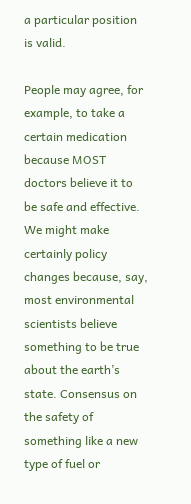a particular position is valid.

People may agree, for example, to take a certain medication because MOST doctors believe it to be safe and effective.  We might make certainly policy changes because, say, most environmental scientists believe something to be true about the earth’s state. Consensus on the safety of something like a new type of fuel or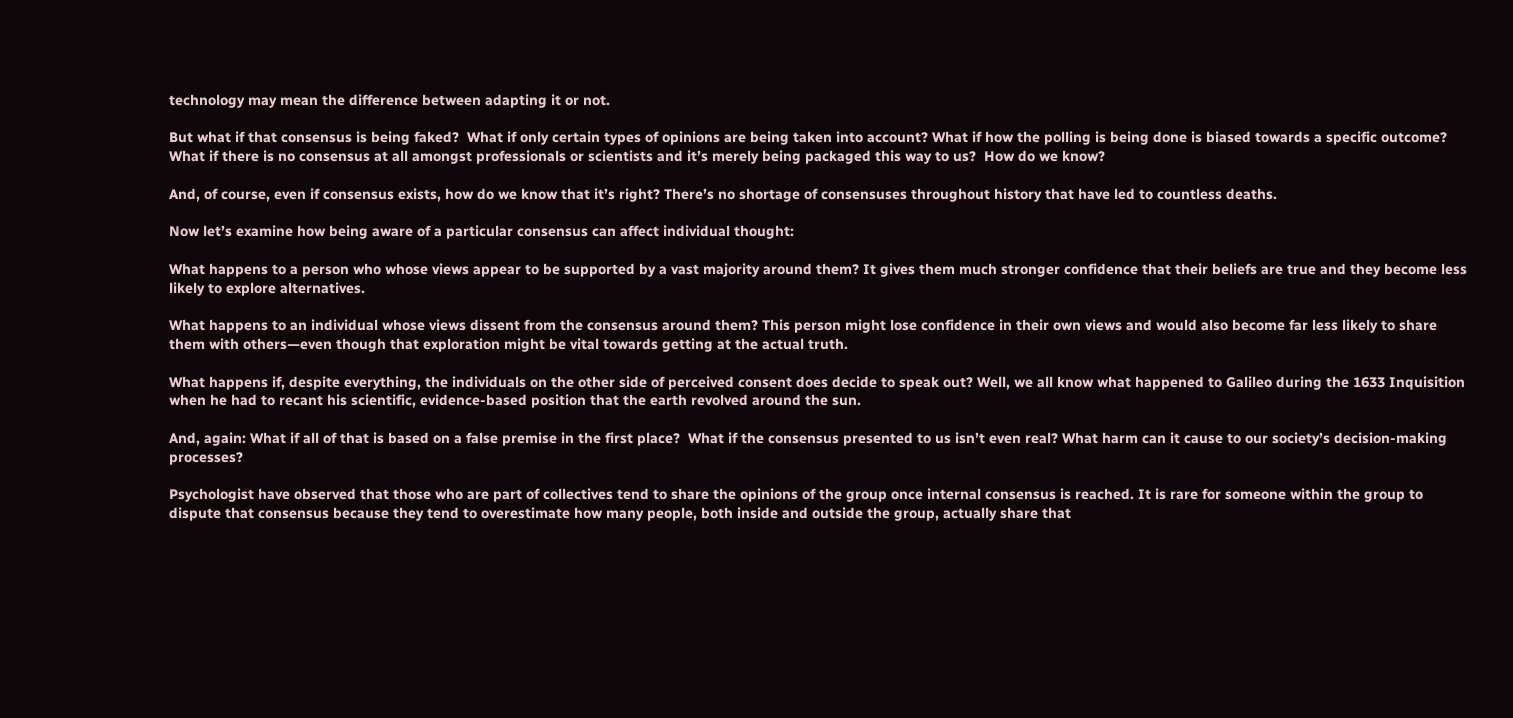technology may mean the difference between adapting it or not.

But what if that consensus is being faked?  What if only certain types of opinions are being taken into account? What if how the polling is being done is biased towards a specific outcome? What if there is no consensus at all amongst professionals or scientists and it’s merely being packaged this way to us?  How do we know?

And, of course, even if consensus exists, how do we know that it’s right? There’s no shortage of consensuses throughout history that have led to countless deaths.

Now let’s examine how being aware of a particular consensus can affect individual thought:

What happens to a person who whose views appear to be supported by a vast majority around them? It gives them much stronger confidence that their beliefs are true and they become less likely to explore alternatives.

What happens to an individual whose views dissent from the consensus around them? This person might lose confidence in their own views and would also become far less likely to share them with others—even though that exploration might be vital towards getting at the actual truth.

What happens if, despite everything, the individuals on the other side of perceived consent does decide to speak out? Well, we all know what happened to Galileo during the 1633 Inquisition when he had to recant his scientific, evidence-based position that the earth revolved around the sun.

And, again: What if all of that is based on a false premise in the first place?  What if the consensus presented to us isn’t even real? What harm can it cause to our society’s decision-making processes?

Psychologist have observed that those who are part of collectives tend to share the opinions of the group once internal consensus is reached. It is rare for someone within the group to dispute that consensus because they tend to overestimate how many people, both inside and outside the group, actually share that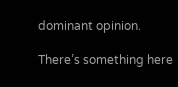dominant opinion.

There’s something here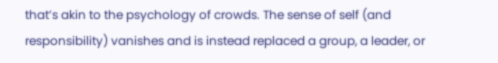that’s akin to the psychology of crowds. The sense of self (and responsibility) vanishes and is instead replaced a group, a leader, or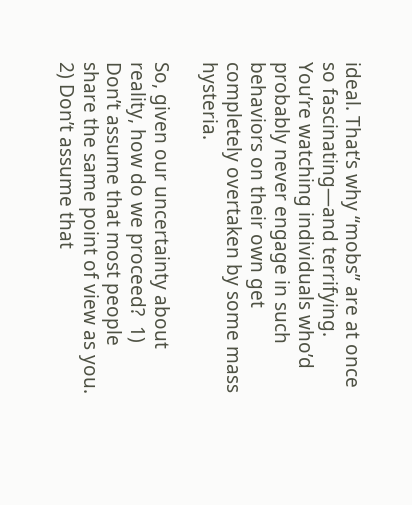ideal. That’s why “mobs” are at once so fascinating—and terrifying. You’re watching individuals who’d probably never engage in such behaviors on their own get completely overtaken by some mass hysteria.

So, given our uncertainty about reality, how do we proceed?  1) Don’t assume that most people share the same point of view as you.  2) Don’t assume that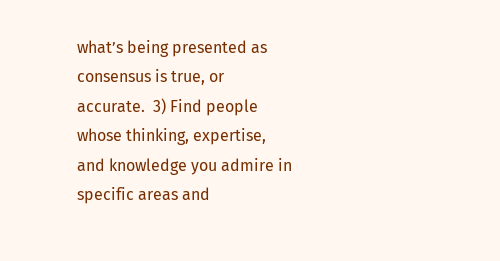what’s being presented as consensus is true, or accurate.  3) Find people whose thinking, expertise, and knowledge you admire in specific areas and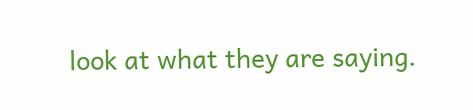look at what they are saying.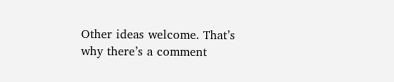Other ideas welcome. That’s why there’s a comment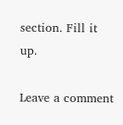section. Fill it up.

Leave a comment